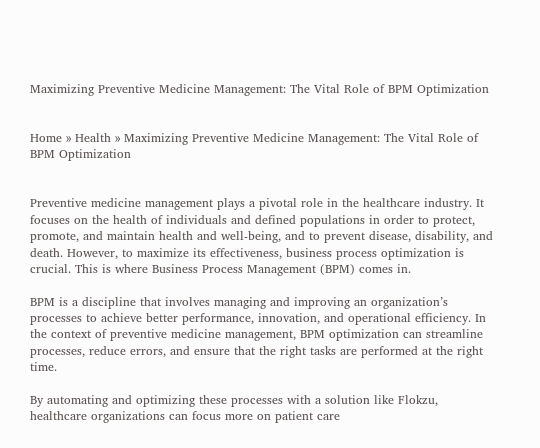Maximizing Preventive Medicine Management: The Vital Role of BPM Optimization


Home » Health » Maximizing Preventive Medicine Management: The Vital Role of BPM Optimization


Preventive medicine management plays a pivotal role in the healthcare industry. It focuses on the health of individuals and defined populations in order to protect, promote, and maintain health and well-being, and to prevent disease, disability, and death. However, to maximize its effectiveness, business process optimization is crucial. This is where Business Process Management (BPM) comes in.

BPM is a discipline that involves managing and improving an organization’s processes to achieve better performance, innovation, and operational efficiency. In the context of preventive medicine management, BPM optimization can streamline processes, reduce errors, and ensure that the right tasks are performed at the right time.

By automating and optimizing these processes with a solution like Flokzu, healthcare organizations can focus more on patient care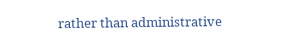rather than administrative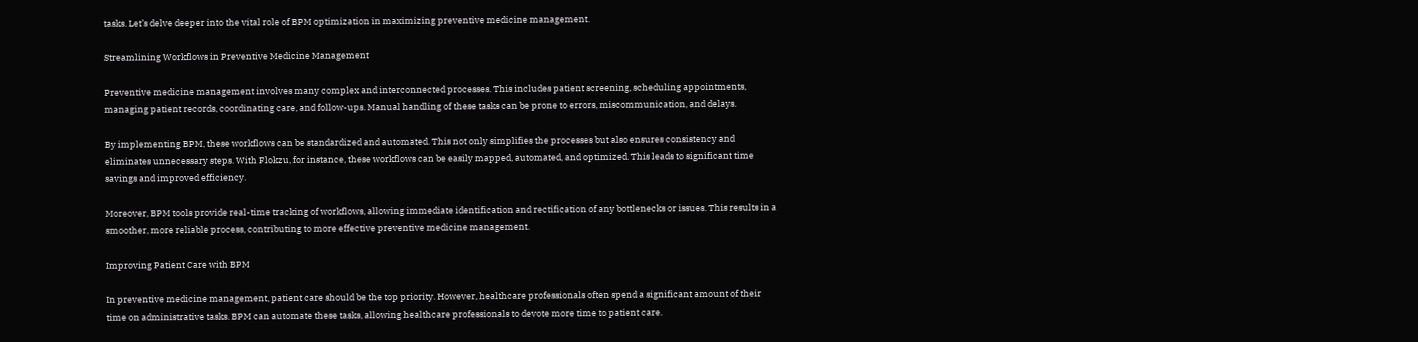tasks. Let’s delve deeper into the vital role of BPM optimization in maximizing preventive medicine management.

Streamlining Workflows in Preventive Medicine Management

Preventive medicine management involves many complex and interconnected processes. This includes patient screening, scheduling appointments, managing patient records, coordinating care, and follow-ups. Manual handling of these tasks can be prone to errors, miscommunication, and delays.

By implementing BPM, these workflows can be standardized and automated. This not only simplifies the processes but also ensures consistency and eliminates unnecessary steps. With Flokzu, for instance, these workflows can be easily mapped, automated, and optimized. This leads to significant time savings and improved efficiency.

Moreover, BPM tools provide real-time tracking of workflows, allowing immediate identification and rectification of any bottlenecks or issues. This results in a smoother, more reliable process, contributing to more effective preventive medicine management.

Improving Patient Care with BPM

In preventive medicine management, patient care should be the top priority. However, healthcare professionals often spend a significant amount of their time on administrative tasks. BPM can automate these tasks, allowing healthcare professionals to devote more time to patient care.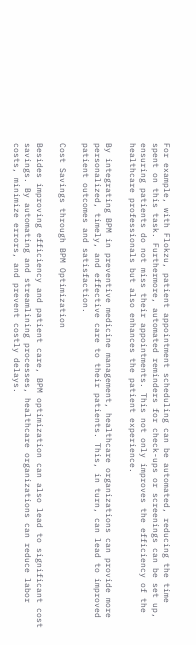For example, with Flokzu, patient appointment scheduling can be automated, reducing the time spent on this task. Furthermore, automated reminders for check-ups or screenings can be set up, ensuring patients do not miss their appointments. This not only improves the efficiency of the healthcare professionals but also enhances the patient experience.

By integrating BPM in preventive medicine management, healthcare organizations can provide more personalized, timely, and effective care to their patients. This, in turn, can lead to improved patient outcomes and satisfaction.

Cost Savings through BPM Optimization

Besides improving efficiency and patient care, BPM optimization can also lead to significant cost savings. By automating and streamlining processes, healthcare organizations can reduce labor costs, minimize errors, and prevent costly delays.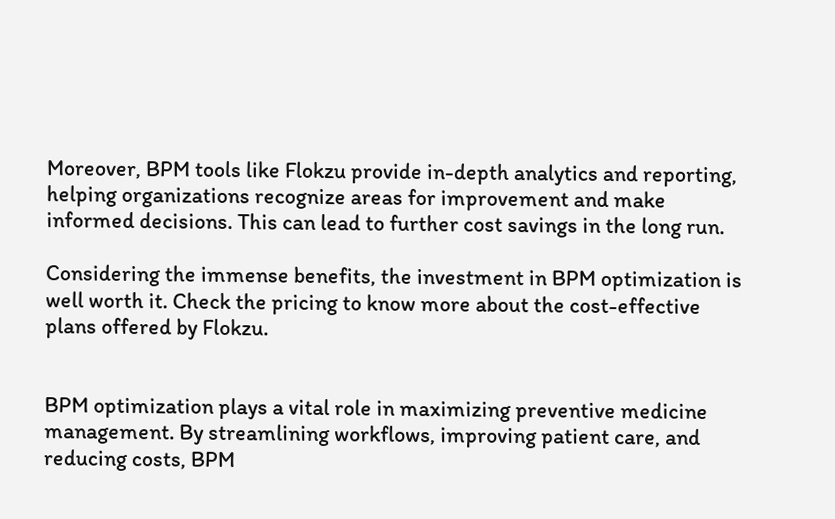Moreover, BPM tools like Flokzu provide in-depth analytics and reporting, helping organizations recognize areas for improvement and make informed decisions. This can lead to further cost savings in the long run.

Considering the immense benefits, the investment in BPM optimization is well worth it. Check the pricing to know more about the cost-effective plans offered by Flokzu.


BPM optimization plays a vital role in maximizing preventive medicine management. By streamlining workflows, improving patient care, and reducing costs, BPM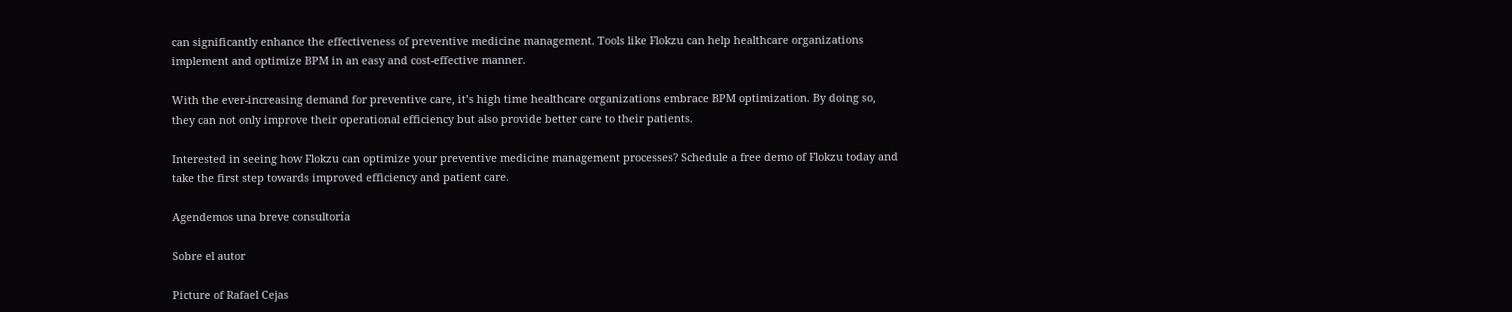can significantly enhance the effectiveness of preventive medicine management. Tools like Flokzu can help healthcare organizations implement and optimize BPM in an easy and cost-effective manner.

With the ever-increasing demand for preventive care, it’s high time healthcare organizations embrace BPM optimization. By doing so, they can not only improve their operational efficiency but also provide better care to their patients.

Interested in seeing how Flokzu can optimize your preventive medicine management processes? Schedule a free demo of Flokzu today and take the first step towards improved efficiency and patient care.

Agendemos una breve consultoría

Sobre el autor

Picture of Rafael Cejas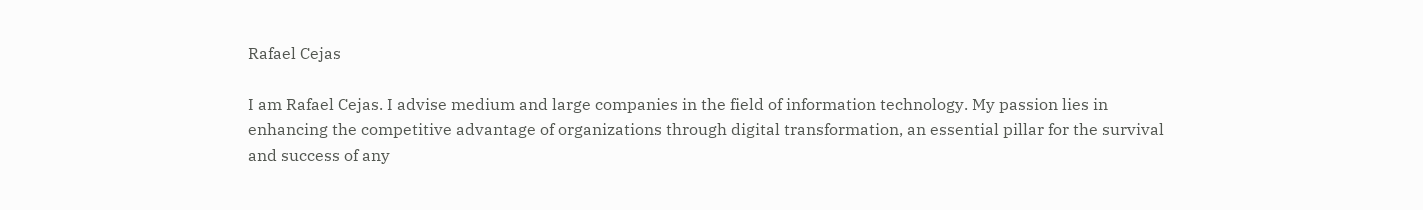Rafael Cejas

I am Rafael Cejas. I advise medium and large companies in the field of information technology. My passion lies in enhancing the competitive advantage of organizations through digital transformation, an essential pillar for the survival and success of any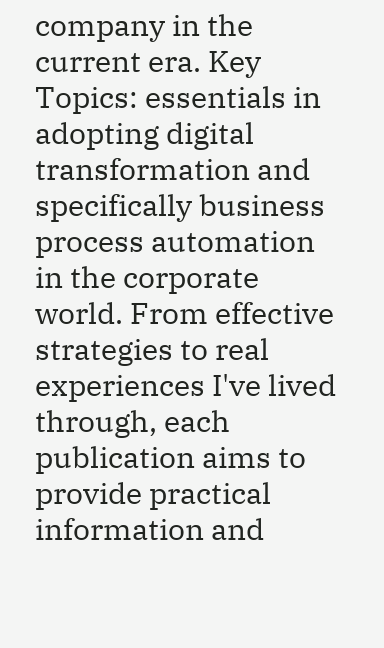company in the current era. Key Topics: essentials in adopting digital transformation and specifically business process automation in the corporate world. From effective strategies to real experiences I've lived through, each publication aims to provide practical information and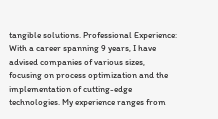tangible solutions. Professional Experience: With a career spanning 9 years, I have advised companies of various sizes, focusing on process optimization and the implementation of cutting-edge technologies. My experience ranges from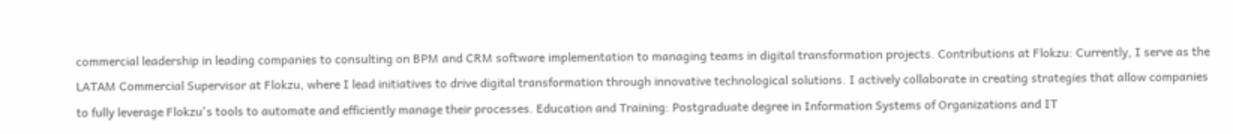commercial leadership in leading companies to consulting on BPM and CRM software implementation to managing teams in digital transformation projects. Contributions at Flokzu: Currently, I serve as the LATAM Commercial Supervisor at Flokzu, where I lead initiatives to drive digital transformation through innovative technological solutions. I actively collaborate in creating strategies that allow companies to fully leverage Flokzu's tools to automate and efficiently manage their processes. Education and Training: Postgraduate degree in Information Systems of Organizations and IT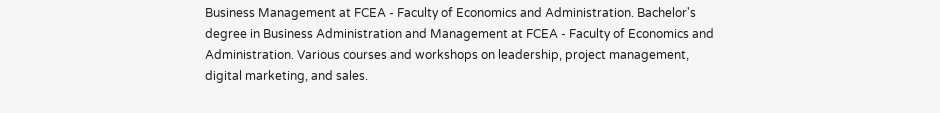Business Management at FCEA - Faculty of Economics and Administration. Bachelor's degree in Business Administration and Management at FCEA - Faculty of Economics and Administration. Various courses and workshops on leadership, project management, digital marketing, and sales.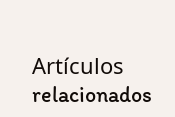Artículos relacionados